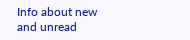Info about new and unread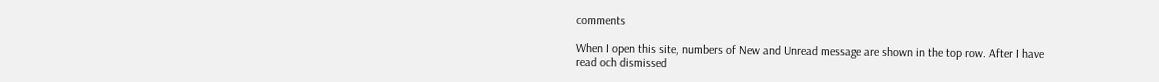comments

When I open this site, numbers of New and Unread message are shown in the top row. After I have read och dismissed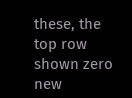these, the top row shown zero new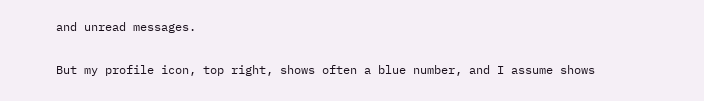and unread messages.

But my profile icon, top right, shows often a blue number, and I assume shows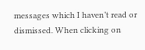messages which I haven’t read or dismissed. When clicking on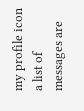my profile icon a list of messages are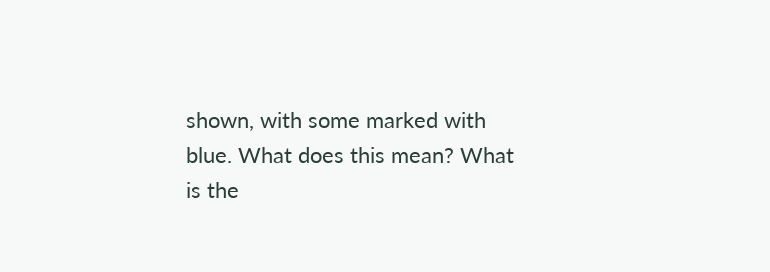shown, with some marked with blue. What does this mean? What is the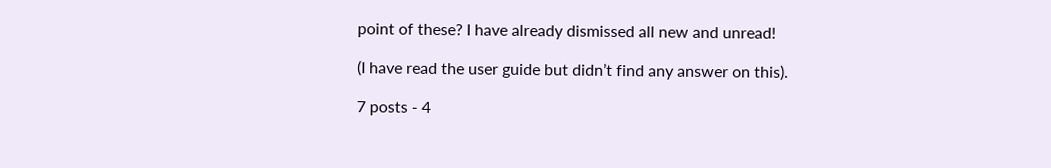point of these? I have already dismissed all new and unread!

(I have read the user guide but didn’t find any answer on this).

7 posts - 4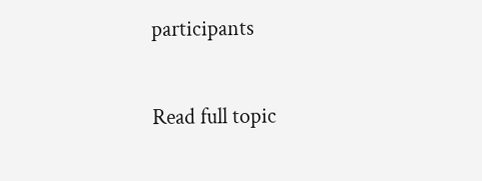participants

Read full topic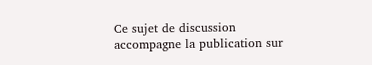Ce sujet de discussion accompagne la publication sur